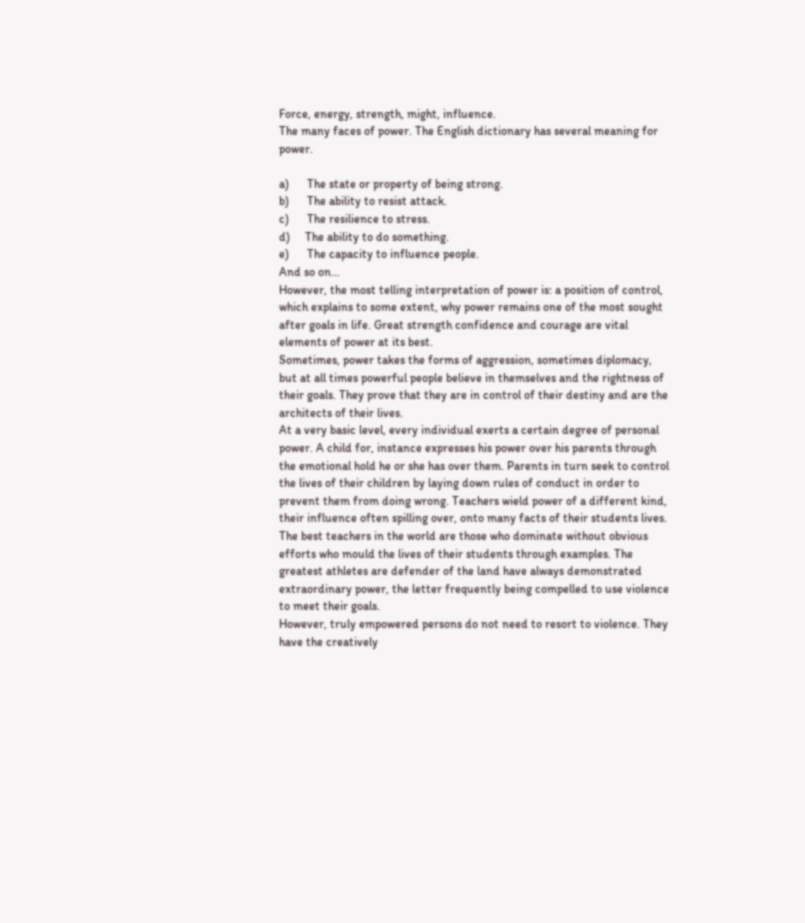Force, energy, strength, might, influence.
The many faces of power. The English dictionary has several meaning for power.

a)      The state or property of being strong.
b)      The ability to resist attack.
c)      The resilience to stress.
d)     The ability to do something.
e)      The capacity to influence people.
And so on…
However, the most telling interpretation of power is: a position of control, which explains to some extent, why power remains one of the most sought after goals in life. Great strength confidence and courage are vital elements of power at its best.
Sometimes, power takes the forms of aggression, sometimes diplomacy, but at all times powerful people believe in themselves and the rightness of their goals. They prove that they are in control of their destiny and are the architects of their lives.
At a very basic level, every individual exerts a certain degree of personal power. A child for, instance expresses his power over his parents through the emotional hold he or she has over them. Parents in turn seek to control the lives of their children by laying down rules of conduct in order to prevent them from doing wrong. Teachers wield power of a different kind, their influence often spilling over, onto many facts of their students lives. The best teachers in the world are those who dominate without obvious efforts who mould the lives of their students through examples. The greatest athletes are defender of the land have always demonstrated extraordinary power, the letter frequently being compelled to use violence to meet their goals.
However, truly empowered persons do not need to resort to violence. They have the creatively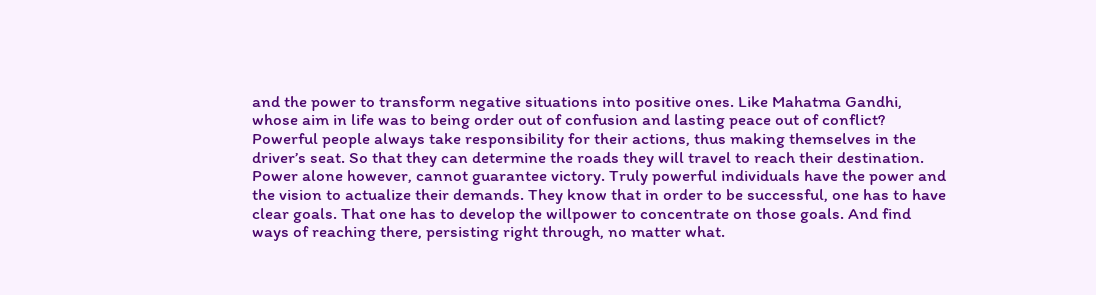and the power to transform negative situations into positive ones. Like Mahatma Gandhi, whose aim in life was to being order out of confusion and lasting peace out of conflict?
Powerful people always take responsibility for their actions, thus making themselves in the driver’s seat. So that they can determine the roads they will travel to reach their destination. Power alone however, cannot guarantee victory. Truly powerful individuals have the power and the vision to actualize their demands. They know that in order to be successful, one has to have clear goals. That one has to develop the willpower to concentrate on those goals. And find ways of reaching there, persisting right through, no matter what.